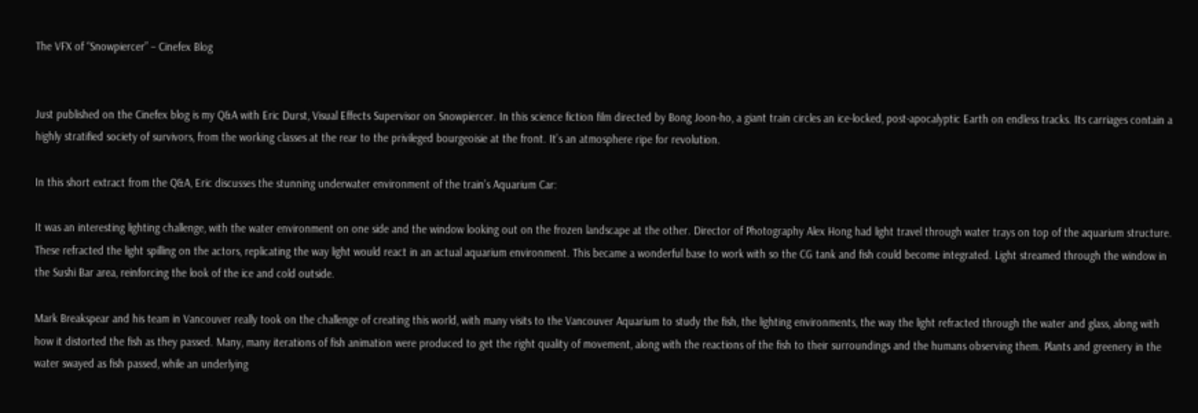The VFX of “Snowpiercer” – Cinefex Blog


Just published on the Cinefex blog is my Q&A with Eric Durst, Visual Effects Supervisor on Snowpiercer. In this science fiction film directed by Bong Joon-ho, a giant train circles an ice-locked, post-apocalyptic Earth on endless tracks. Its carriages contain a highly stratified society of survivors, from the working classes at the rear to the privileged bourgeoisie at the front. It’s an atmosphere ripe for revolution.

In this short extract from the Q&A, Eric discusses the stunning underwater environment of the train’s Aquarium Car:

It was an interesting lighting challenge, with the water environment on one side and the window looking out on the frozen landscape at the other. Director of Photography Alex Hong had light travel through water trays on top of the aquarium structure. These refracted the light spilling on the actors, replicating the way light would react in an actual aquarium environment. This became a wonderful base to work with so the CG tank and fish could become integrated. Light streamed through the window in the Sushi Bar area, reinforcing the look of the ice and cold outside.

Mark Breakspear and his team in Vancouver really took on the challenge of creating this world, with many visits to the Vancouver Aquarium to study the fish, the lighting environments, the way the light refracted through the water and glass, along with how it distorted the fish as they passed. Many, many iterations of fish animation were produced to get the right quality of movement, along with the reactions of the fish to their surroundings and the humans observing them. Plants and greenery in the water swayed as fish passed, while an underlying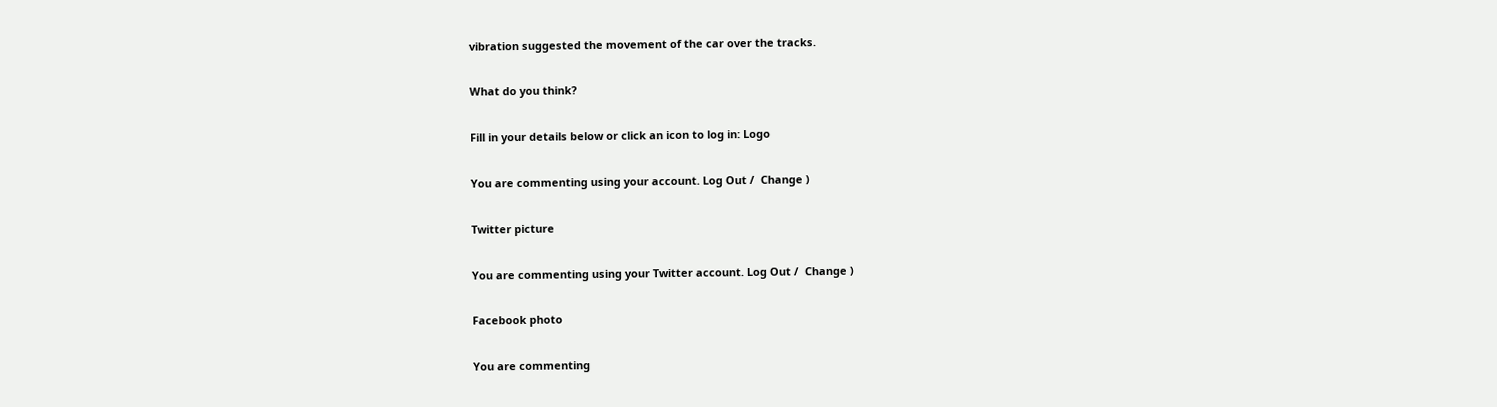vibration suggested the movement of the car over the tracks.

What do you think?

Fill in your details below or click an icon to log in: Logo

You are commenting using your account. Log Out /  Change )

Twitter picture

You are commenting using your Twitter account. Log Out /  Change )

Facebook photo

You are commenting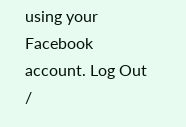using your Facebook account. Log Out /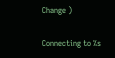Change )

Connecting to %s